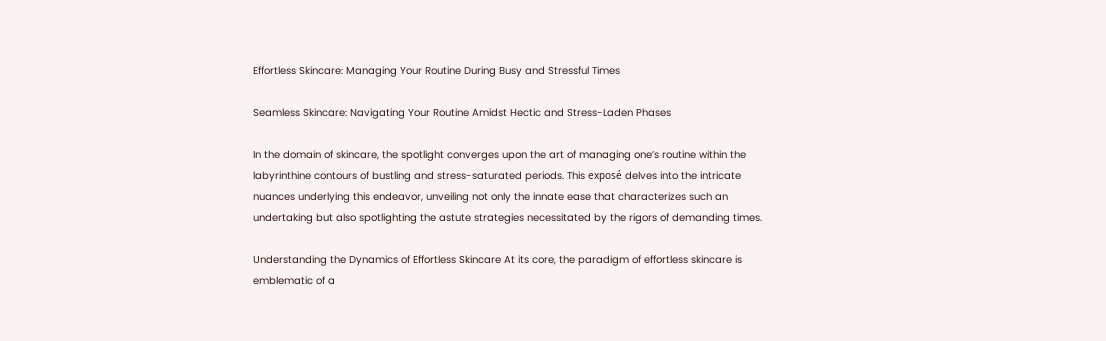Effortless Skincare: Managing Your Routine During Busy and Stressful Times

Seamless Skincare: Navigating Your Routine Amidst Hectic and Stress-Laden Phases

In the domain of skincare, the spotlight converges upon the art of managing one’s routine within the labyrinthine contours of bustling and stress-saturated periods. This exposé delves into the intricate nuances underlying this endeavor, unveiling not only the innate ease that characterizes such an undertaking but also spotlighting the astute strategies necessitated by the rigors of demanding times.

Understanding the Dynamics of Effortless Skincare At its core, the paradigm of effortless skincare is emblematic of a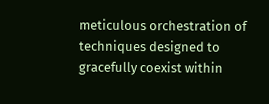meticulous orchestration of techniques designed to gracefully coexist within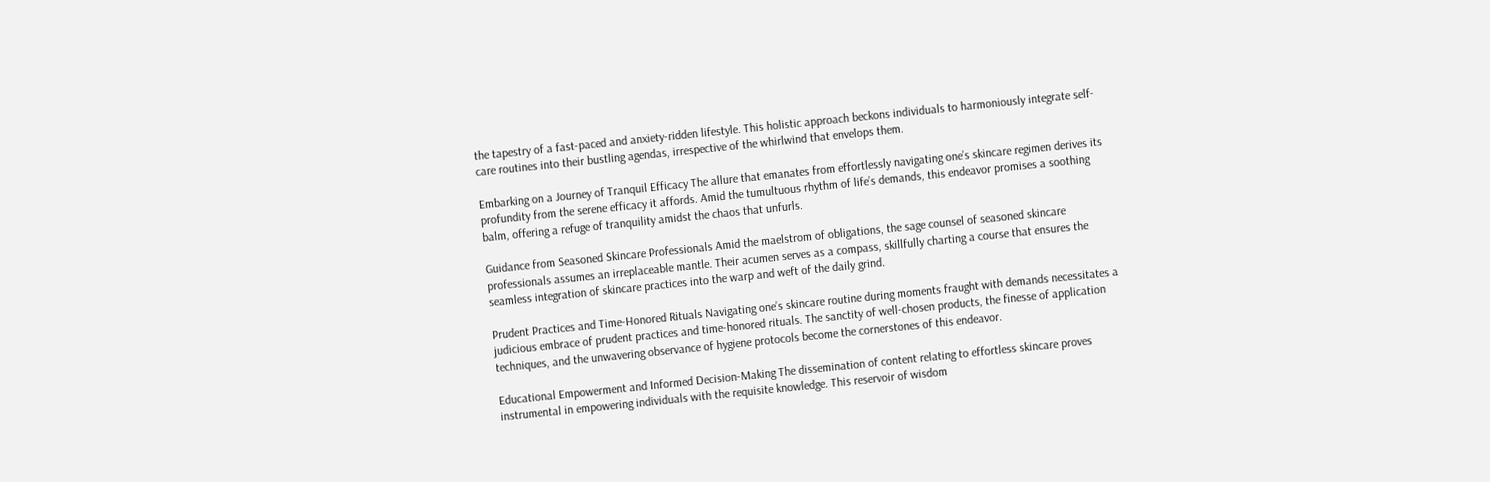the tapestry of a fast-paced and anxiety-ridden lifestyle. This holistic approach beckons individuals to harmoniously integrate self-care routines into their bustling agendas, irrespective of the whirlwind that envelops them.

Embarking on a Journey of Tranquil Efficacy The allure that emanates from effortlessly navigating one’s skincare regimen derives its profundity from the serene efficacy it affords. Amid the tumultuous rhythm of life’s demands, this endeavor promises a soothing balm, offering a refuge of tranquility amidst the chaos that unfurls.

Guidance from Seasoned Skincare Professionals Amid the maelstrom of obligations, the sage counsel of seasoned skincare professionals assumes an irreplaceable mantle. Their acumen serves as a compass, skillfully charting a course that ensures the seamless integration of skincare practices into the warp and weft of the daily grind.

Prudent Practices and Time-Honored Rituals Navigating one’s skincare routine during moments fraught with demands necessitates a judicious embrace of prudent practices and time-honored rituals. The sanctity of well-chosen products, the finesse of application techniques, and the unwavering observance of hygiene protocols become the cornerstones of this endeavor.

Educational Empowerment and Informed Decision-Making The dissemination of content relating to effortless skincare proves instrumental in empowering individuals with the requisite knowledge. This reservoir of wisdom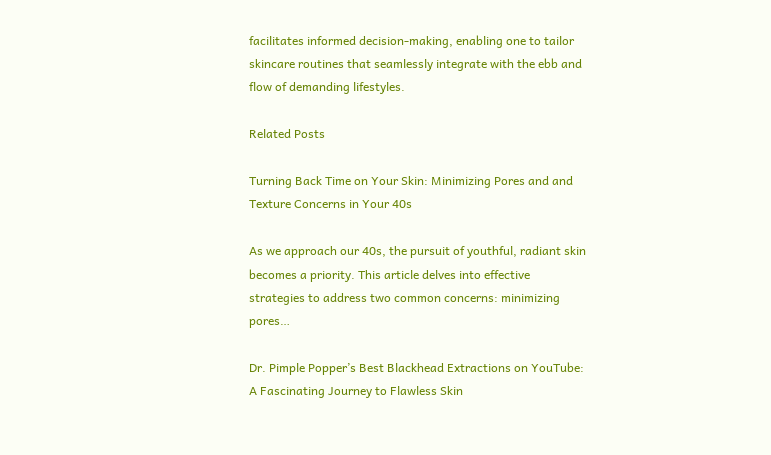facilitates informed decision-making, enabling one to tailor skincare routines that seamlessly integrate with the ebb and flow of demanding lifestyles.

Related Posts

Turning Back Time on Your Skin: Minimizing Pores and and Texture Concerns in Your 40s

As we approach our 40s, the pursuit of youthful, radiant skin becomes a priority. This article delves into effective strategies to address two common concerns: minimizing pores…

Dr. Pimple Popper’s Best Blackhead Extractions on YouTube: A Fascinating Journey to Flawless Skin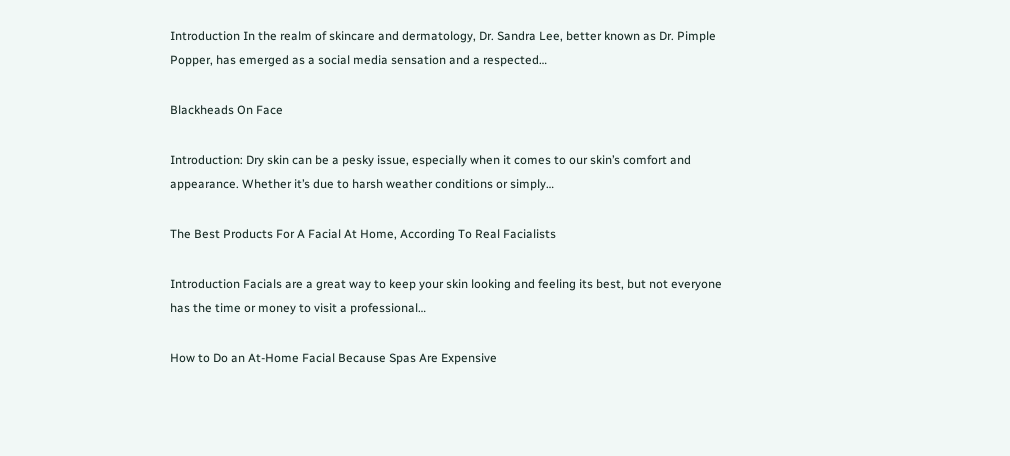Introduction In the realm of skincare and dermatology, Dr. Sandra Lee, better known as Dr. Pimple Popper, has emerged as a social media sensation and a respected…

Blackheads On Face

Introduction: Dry skin can be a pesky issue, especially when it comes to our skin’s comfort and appearance. Whether it’s due to harsh weather conditions or simply…

The Best Products For A Facial At Home, According To Real Facialists

Introduction Facials are a great way to keep your skin looking and feeling its best, but not everyone has the time or money to visit a professional…

How to Do an At-Home Facial Because Spas Are Expensive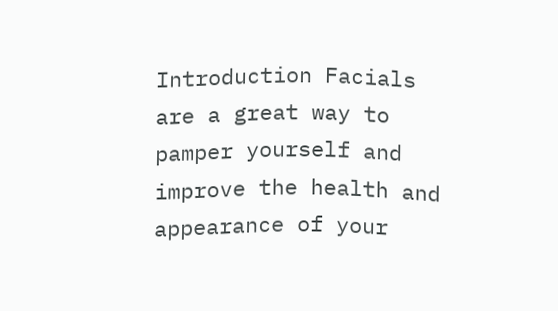Introduction Facials are a great way to pamper yourself and improve the health and appearance of your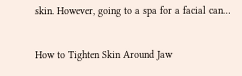skin. However, going to a spa for a facial can…

How to Tighten Skin Around Jaw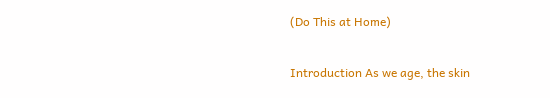(Do This at Home)

Introduction As we age, the skin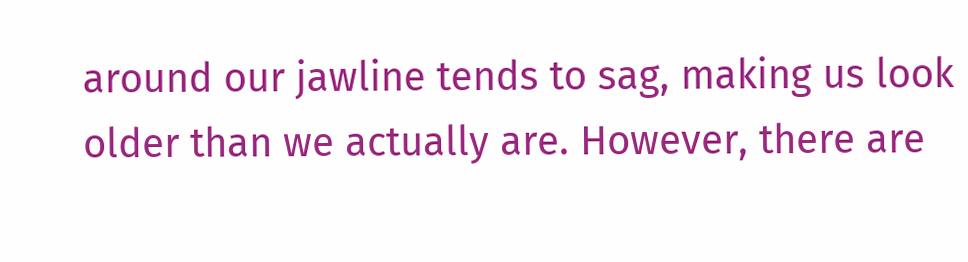around our jawline tends to sag, making us look older than we actually are. However, there are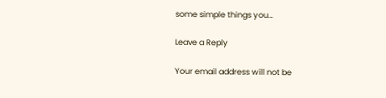some simple things you…

Leave a Reply

Your email address will not be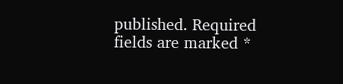published. Required fields are marked *